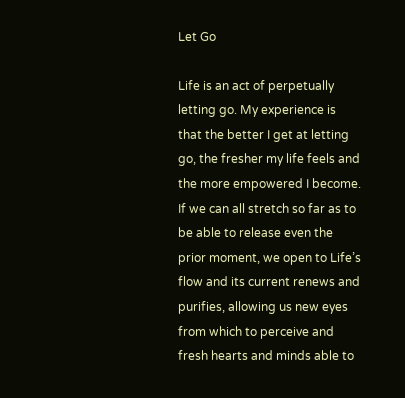Let Go

Life is an act of perpetually letting go. My experience is that the better I get at letting go, the fresher my life feels and the more empowered I become. If we can all stretch so far as to be able to release even the prior moment, we open to Life’s flow and its current renews and purifies, allowing us new eyes from which to perceive and fresh hearts and minds able to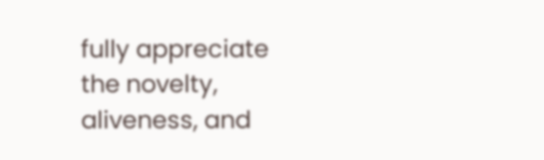fully appreciate the novelty, aliveness, and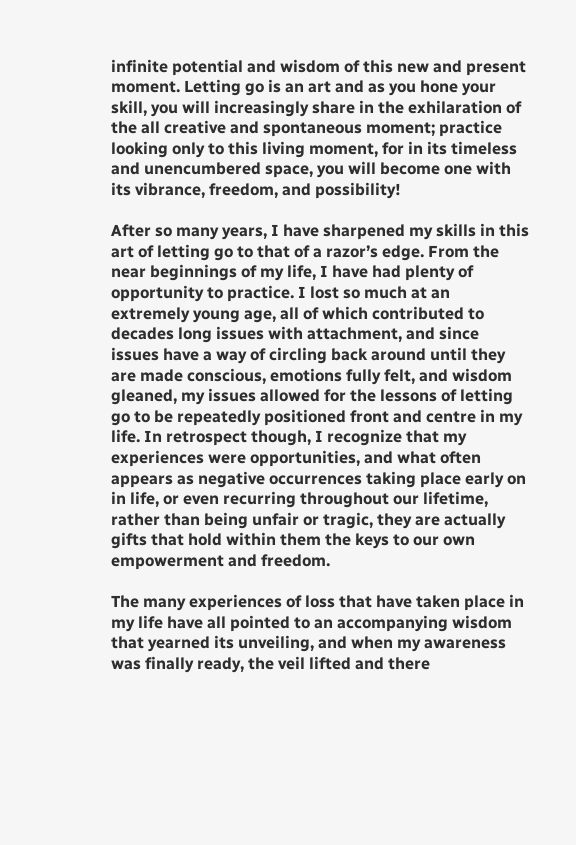infinite potential and wisdom of this new and present moment. Letting go is an art and as you hone your skill, you will increasingly share in the exhilaration of the all creative and spontaneous moment; practice looking only to this living moment, for in its timeless and unencumbered space, you will become one with its vibrance, freedom, and possibility!

After so many years, I have sharpened my skills in this art of letting go to that of a razor’s edge. From the near beginnings of my life, I have had plenty of opportunity to practice. I lost so much at an extremely young age, all of which contributed to decades long issues with attachment, and since issues have a way of circling back around until they are made conscious, emotions fully felt, and wisdom gleaned, my issues allowed for the lessons of letting go to be repeatedly positioned front and centre in my life. In retrospect though, I recognize that my experiences were opportunities, and what often appears as negative occurrences taking place early on in life, or even recurring throughout our lifetime, rather than being unfair or tragic, they are actually gifts that hold within them the keys to our own empowerment and freedom.

The many experiences of loss that have taken place in my life have all pointed to an accompanying wisdom that yearned its unveiling, and when my awareness was finally ready, the veil lifted and there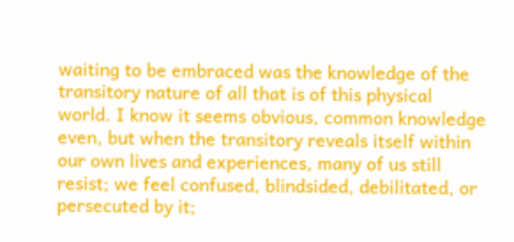waiting to be embraced was the knowledge of the transitory nature of all that is of this physical world. I know it seems obvious, common knowledge even, but when the transitory reveals itself within our own lives and experiences, many of us still resist; we feel confused, blindsided, debilitated, or persecuted by it;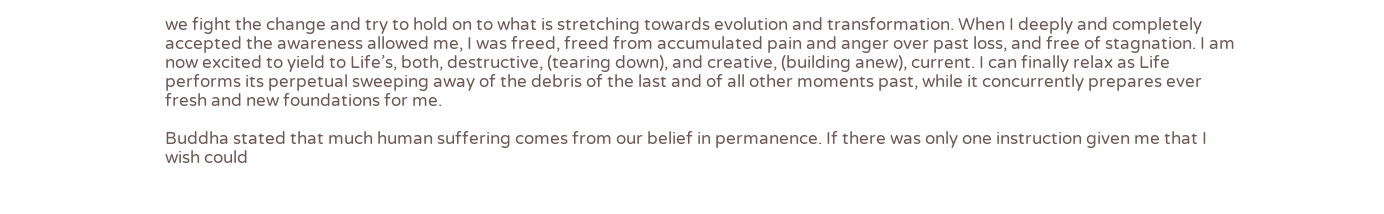we fight the change and try to hold on to what is stretching towards evolution and transformation. When I deeply and completely accepted the awareness allowed me, I was freed, freed from accumulated pain and anger over past loss, and free of stagnation. I am now excited to yield to Life’s, both, destructive, (tearing down), and creative, (building anew), current. I can finally relax as Life performs its perpetual sweeping away of the debris of the last and of all other moments past, while it concurrently prepares ever fresh and new foundations for me.

Buddha stated that much human suffering comes from our belief in permanence. If there was only one instruction given me that I wish could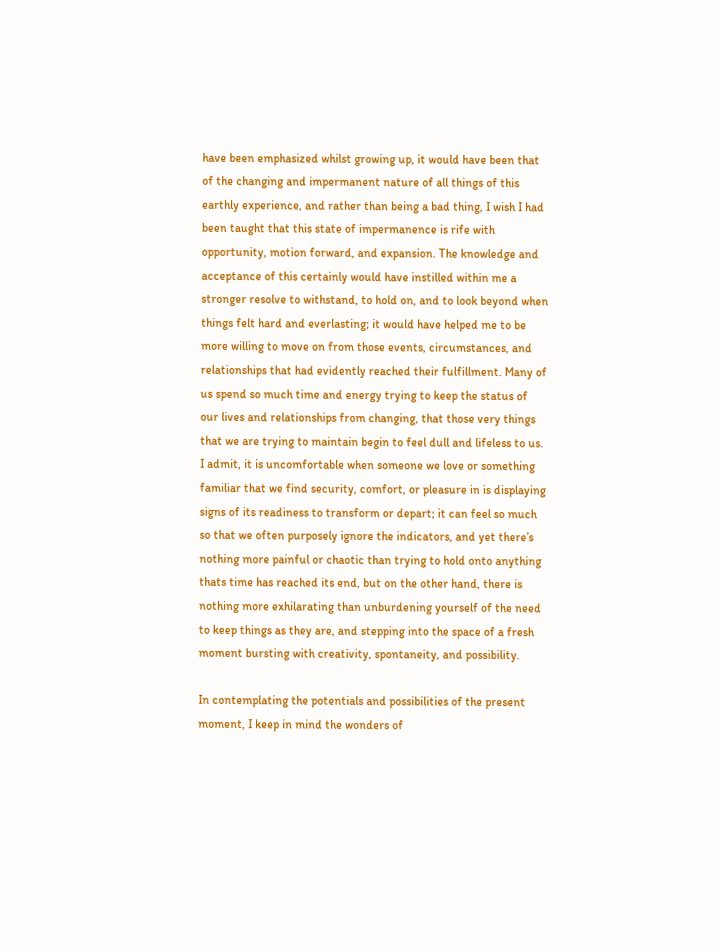have been emphasized whilst growing up, it would have been that of the changing and impermanent nature of all things of this earthly experience, and rather than being a bad thing, I wish I had been taught that this state of impermanence is rife with opportunity, motion forward, and expansion. The knowledge and acceptance of this certainly would have instilled within me a stronger resolve to withstand, to hold on, and to look beyond when things felt hard and everlasting; it would have helped me to be more willing to move on from those events, circumstances, and relationships that had evidently reached their fulfillment. Many of us spend so much time and energy trying to keep the status of our lives and relationships from changing, that those very things that we are trying to maintain begin to feel dull and lifeless to us. I admit, it is uncomfortable when someone we love or something familiar that we find security, comfort, or pleasure in is displaying signs of its readiness to transform or depart; it can feel so much so that we often purposely ignore the indicators, and yet there’s nothing more painful or chaotic than trying to hold onto anything thats time has reached its end, but on the other hand, there is nothing more exhilarating than unburdening yourself of the need to keep things as they are, and stepping into the space of a fresh moment bursting with creativity, spontaneity, and possibility.

In contemplating the potentials and possibilities of the present moment, I keep in mind the wonders of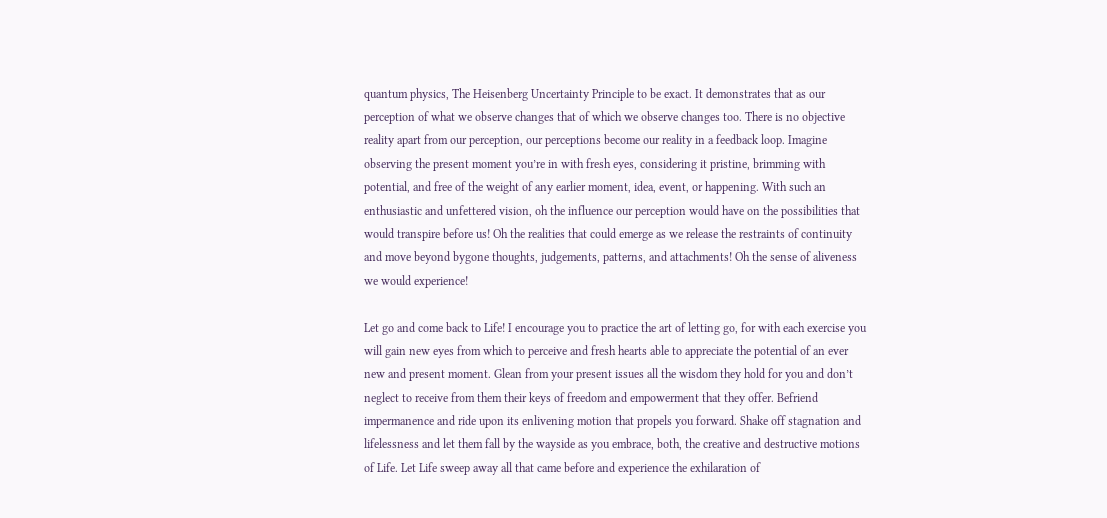quantum physics, The Heisenberg Uncertainty Principle to be exact. It demonstrates that as our perception of what we observe changes that of which we observe changes too. There is no objective reality apart from our perception, our perceptions become our reality in a feedback loop. Imagine observing the present moment you’re in with fresh eyes, considering it pristine, brimming with potential, and free of the weight of any earlier moment, idea, event, or happening. With such an enthusiastic and unfettered vision, oh the influence our perception would have on the possibilities that would transpire before us! Oh the realities that could emerge as we release the restraints of continuity and move beyond bygone thoughts, judgements, patterns, and attachments! Oh the sense of aliveness we would experience!

Let go and come back to Life! I encourage you to practice the art of letting go, for with each exercise you will gain new eyes from which to perceive and fresh hearts able to appreciate the potential of an ever new and present moment. Glean from your present issues all the wisdom they hold for you and don’t neglect to receive from them their keys of freedom and empowerment that they offer. Befriend impermanence and ride upon its enlivening motion that propels you forward. Shake off stagnation and lifelessness and let them fall by the wayside as you embrace, both, the creative and destructive motions of Life. Let Life sweep away all that came before and experience the exhilaration of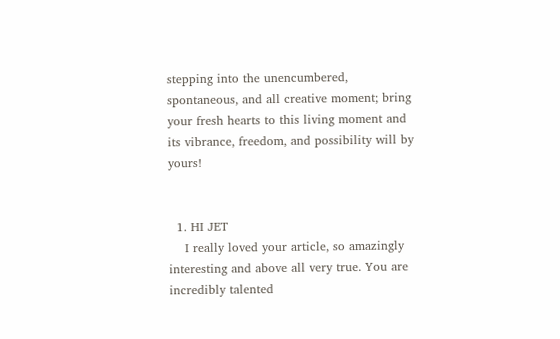stepping into the unencumbered, spontaneous, and all creative moment; bring your fresh hearts to this living moment and its vibrance, freedom, and possibility will by yours!


  1. HI JET
    I really loved your article, so amazingly interesting and above all very true. You are incredibly talented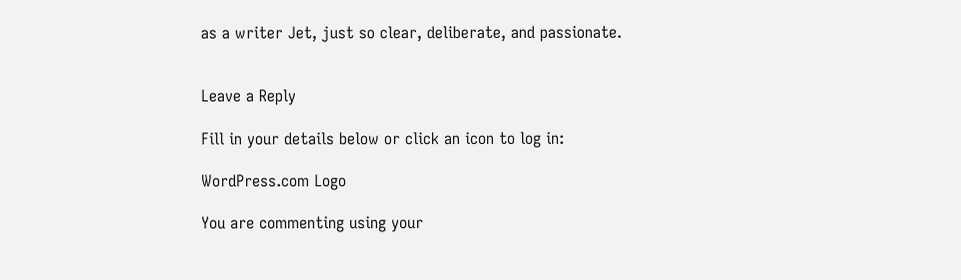as a writer Jet, just so clear, deliberate, and passionate.


Leave a Reply

Fill in your details below or click an icon to log in:

WordPress.com Logo

You are commenting using your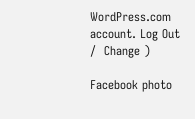WordPress.com account. Log Out /  Change )

Facebook photo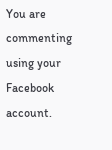You are commenting using your Facebook account.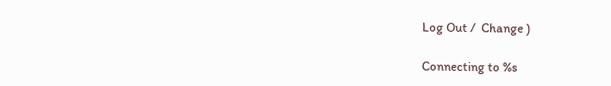Log Out /  Change )

Connecting to %s